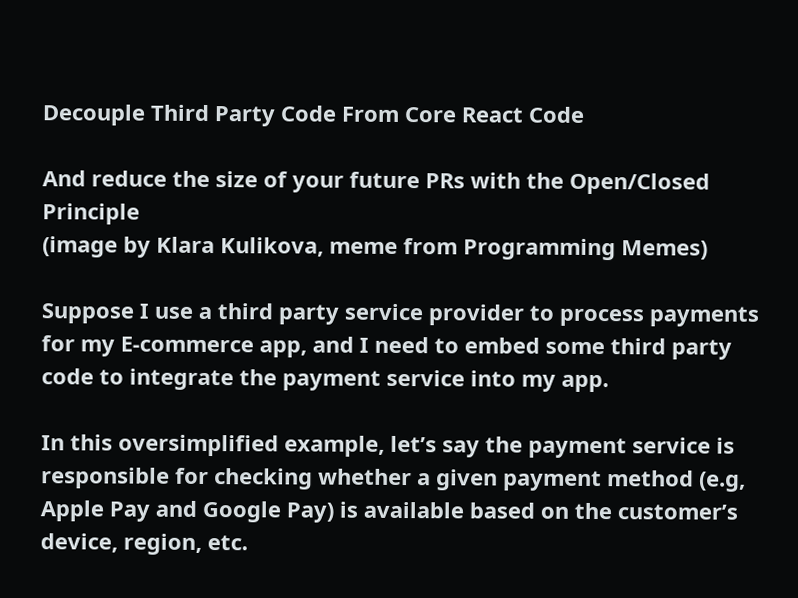Decouple Third Party Code From Core React Code

And reduce the size of your future PRs with the Open/Closed Principle
(image by Klara Kulikova, meme from Programming Memes)

Suppose I use a third party service provider to process payments for my E-commerce app, and I need to embed some third party code to integrate the payment service into my app.

In this oversimplified example, let’s say the payment service is responsible for checking whether a given payment method (e.g, Apple Pay and Google Pay) is available based on the customer’s device, region, etc.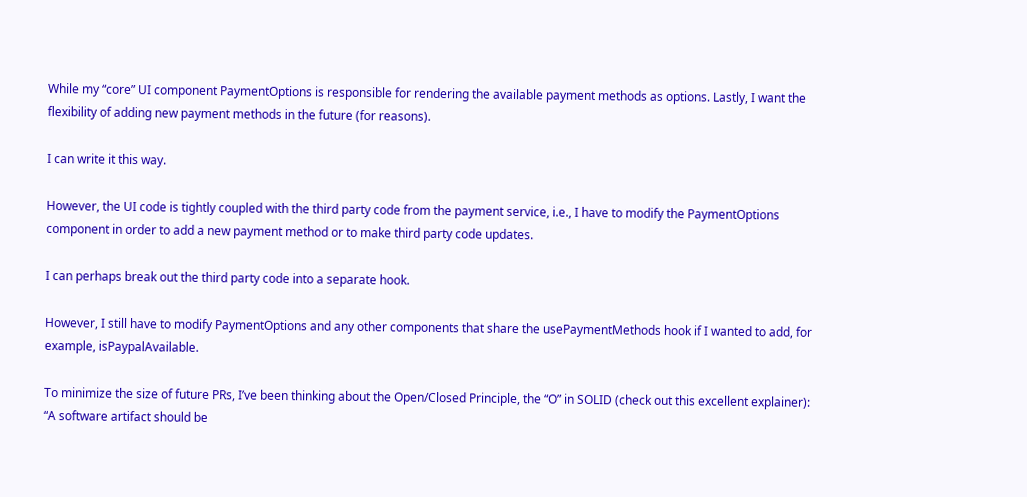While my “core” UI component PaymentOptions is responsible for rendering the available payment methods as options. Lastly, I want the flexibility of adding new payment methods in the future (for reasons).

I can write it this way.

However, the UI code is tightly coupled with the third party code from the payment service, i.e., I have to modify the PaymentOptions component in order to add a new payment method or to make third party code updates.

I can perhaps break out the third party code into a separate hook.

However, I still have to modify PaymentOptions and any other components that share the usePaymentMethods hook if I wanted to add, for example, isPaypalAvailable.

To minimize the size of future PRs, I’ve been thinking about the Open/Closed Principle, the “O” in SOLID (check out this excellent explainer): “A software artifact should be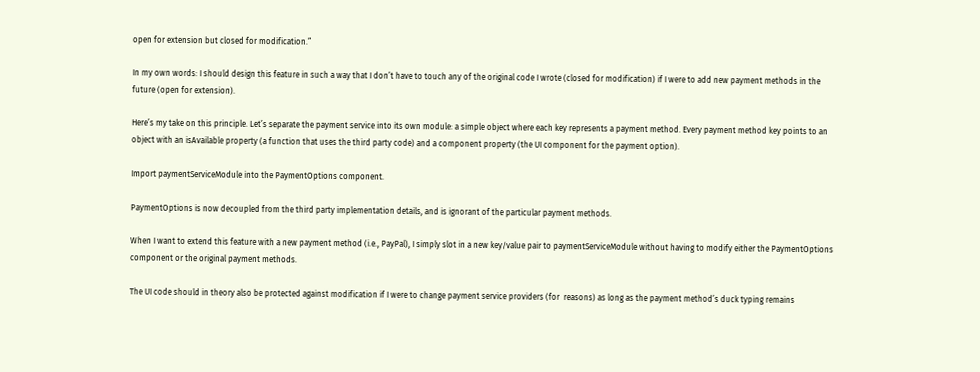open for extension but closed for modification.”

In my own words: I should design this feature in such a way that I don’t have to touch any of the original code I wrote (closed for modification) if I were to add new payment methods in the future (open for extension).

Here’s my take on this principle. Let’s separate the payment service into its own module: a simple object where each key represents a payment method. Every payment method key points to an object with an isAvailable property (a function that uses the third party code) and a component property (the UI component for the payment option).

Import paymentServiceModule into the PaymentOptions component.

PaymentOptions is now decoupled from the third party implementation details, and is ignorant of the particular payment methods.

When I want to extend this feature with a new payment method (i.e., PayPal), I simply slot in a new key/value pair to paymentServiceModule without having to modify either the PaymentOptions component or the original payment methods.

The UI code should in theory also be protected against modification if I were to change payment service providers (for  reasons) as long as the payment method’s duck typing remains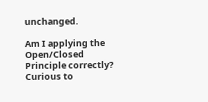unchanged.

Am I applying the Open/Closed Principle correctly? Curious to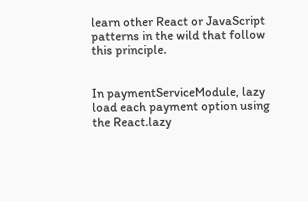learn other React or JavaScript patterns in the wild that follow this principle.


In paymentServiceModule, lazy load each payment option using the React.lazy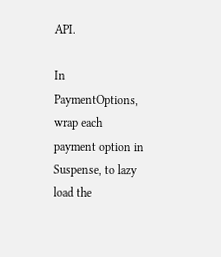API.

In PaymentOptions, wrap each payment option in Suspense, to lazy load the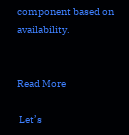component based on availability.


Read More

 Let’s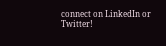connect on LinkedIn or Twitter!